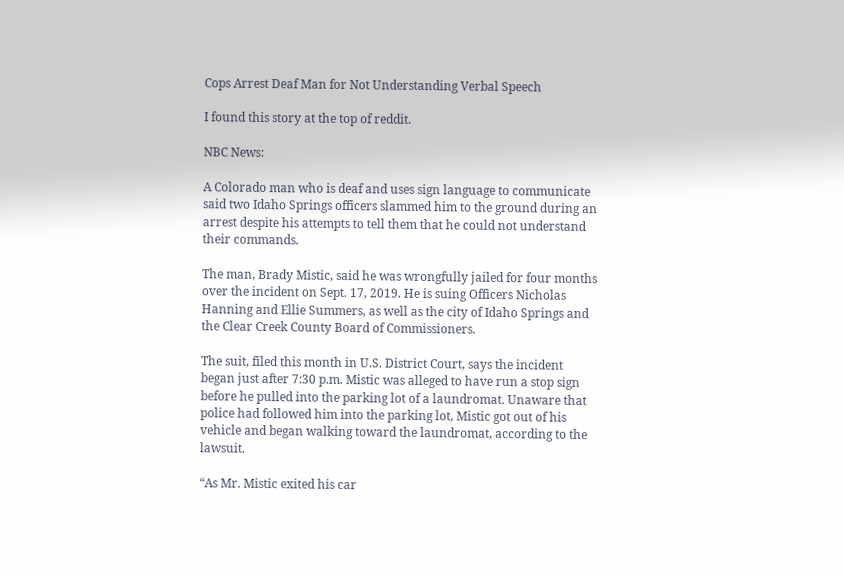Cops Arrest Deaf Man for Not Understanding Verbal Speech

I found this story at the top of reddit.

NBC News:

A Colorado man who is deaf and uses sign language to communicate said two Idaho Springs officers slammed him to the ground during an arrest despite his attempts to tell them that he could not understand their commands.

The man, Brady Mistic, said he was wrongfully jailed for four months over the incident on Sept. 17, 2019. He is suing Officers Nicholas Hanning and Ellie Summers, as well as the city of Idaho Springs and the Clear Creek County Board of Commissioners.

The suit, filed this month in U.S. District Court, says the incident began just after 7:30 p.m. Mistic was alleged to have run a stop sign before he pulled into the parking lot of a laundromat. Unaware that police had followed him into the parking lot, Mistic got out of his vehicle and began walking toward the laundromat, according to the lawsuit.

“As Mr. Mistic exited his car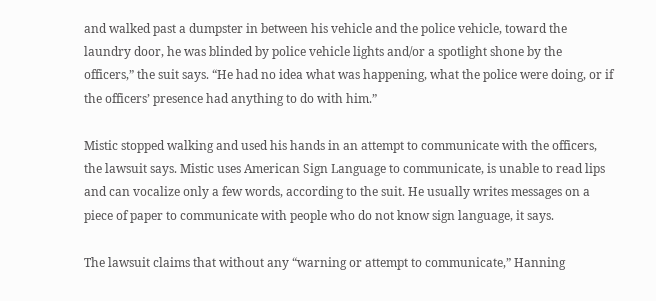and walked past a dumpster in between his vehicle and the police vehicle, toward the laundry door, he was blinded by police vehicle lights and/or a spotlight shone by the officers,” the suit says. “He had no idea what was happening, what the police were doing, or if the officers’ presence had anything to do with him.”

Mistic stopped walking and used his hands in an attempt to communicate with the officers, the lawsuit says. Mistic uses American Sign Language to communicate, is unable to read lips and can vocalize only a few words, according to the suit. He usually writes messages on a piece of paper to communicate with people who do not know sign language, it says.

The lawsuit claims that without any “warning or attempt to communicate,” Hanning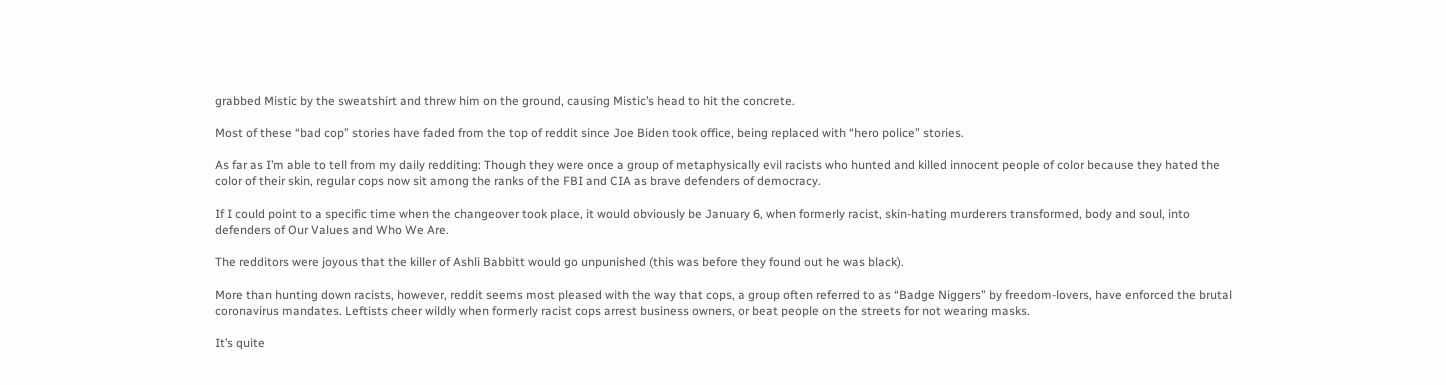grabbed Mistic by the sweatshirt and threw him on the ground, causing Mistic’s head to hit the concrete.

Most of these “bad cop” stories have faded from the top of reddit since Joe Biden took office, being replaced with “hero police” stories.

As far as I’m able to tell from my daily redditing: Though they were once a group of metaphysically evil racists who hunted and killed innocent people of color because they hated the color of their skin, regular cops now sit among the ranks of the FBI and CIA as brave defenders of democracy.

If I could point to a specific time when the changeover took place, it would obviously be January 6, when formerly racist, skin-hating murderers transformed, body and soul, into defenders of Our Values and Who We Are.

The redditors were joyous that the killer of Ashli Babbitt would go unpunished (this was before they found out he was black).

More than hunting down racists, however, reddit seems most pleased with the way that cops, a group often referred to as “Badge Niggers” by freedom-lovers, have enforced the brutal coronavirus mandates. Leftists cheer wildly when formerly racist cops arrest business owners, or beat people on the streets for not wearing masks.

It’s quite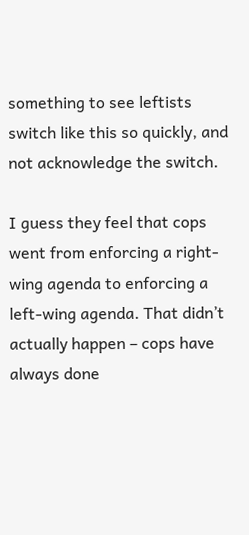something to see leftists switch like this so quickly, and not acknowledge the switch.

I guess they feel that cops went from enforcing a right-wing agenda to enforcing a left-wing agenda. That didn’t actually happen – cops have always done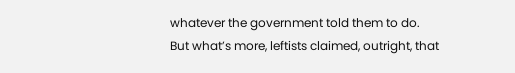whatever the government told them to do. But what’s more, leftists claimed, outright, that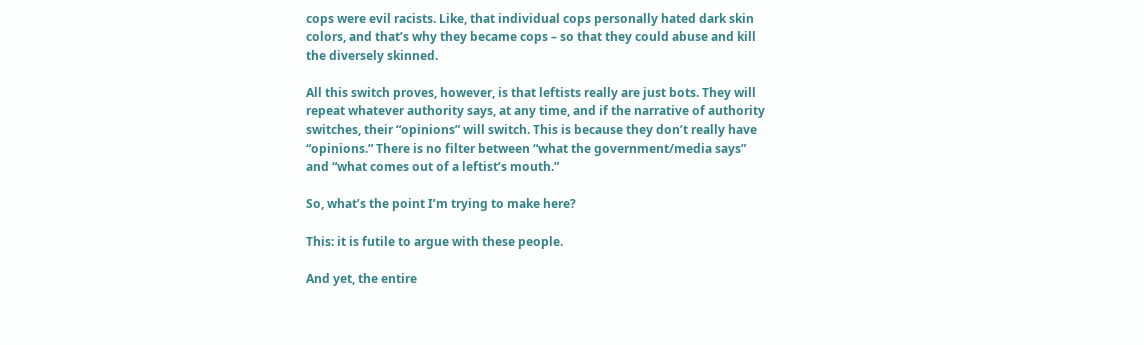cops were evil racists. Like, that individual cops personally hated dark skin colors, and that’s why they became cops – so that they could abuse and kill the diversely skinned.

All this switch proves, however, is that leftists really are just bots. They will repeat whatever authority says, at any time, and if the narrative of authority switches, their “opinions” will switch. This is because they don’t really have “opinions.” There is no filter between “what the government/media says” and “what comes out of a leftist’s mouth.”

So, what’s the point I’m trying to make here?

This: it is futile to argue with these people.

And yet, the entire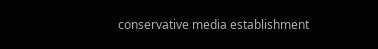conservative media establishment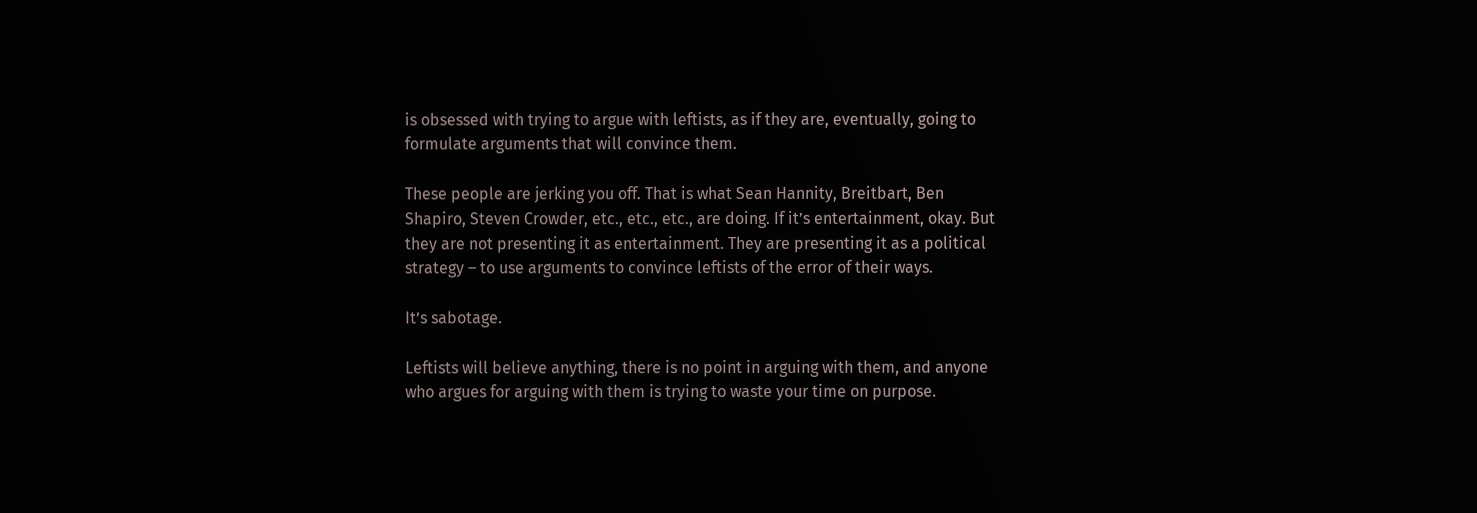is obsessed with trying to argue with leftists, as if they are, eventually, going to formulate arguments that will convince them.

These people are jerking you off. That is what Sean Hannity, Breitbart, Ben Shapiro, Steven Crowder, etc., etc., etc., are doing. If it’s entertainment, okay. But they are not presenting it as entertainment. They are presenting it as a political strategy – to use arguments to convince leftists of the error of their ways.

It’s sabotage.

Leftists will believe anything, there is no point in arguing with them, and anyone who argues for arguing with them is trying to waste your time on purpose.